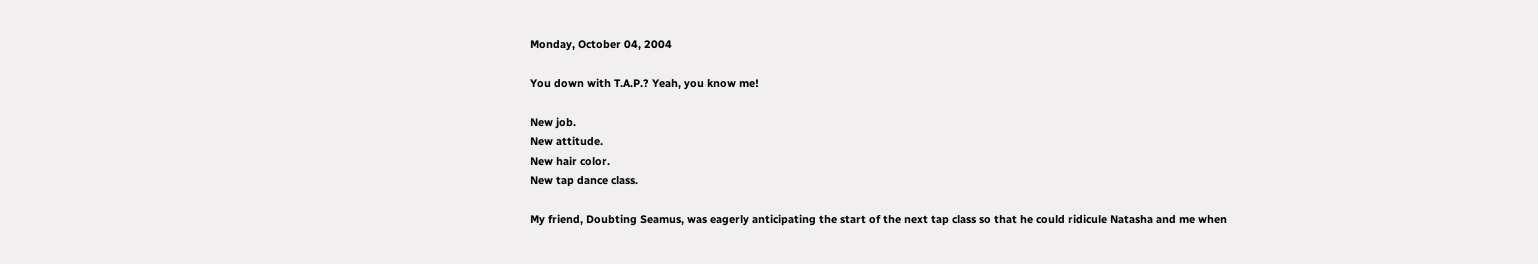Monday, October 04, 2004

You down with T.A.P.? Yeah, you know me!

New job.
New attitude.
New hair color.
New tap dance class.

My friend, Doubting Seamus, was eagerly anticipating the start of the next tap class so that he could ridicule Natasha and me when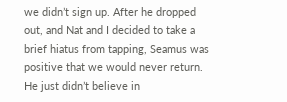we didn’t sign up. After he dropped out, and Nat and I decided to take a brief hiatus from tapping, Seamus was positive that we would never return. He just didn’t believe in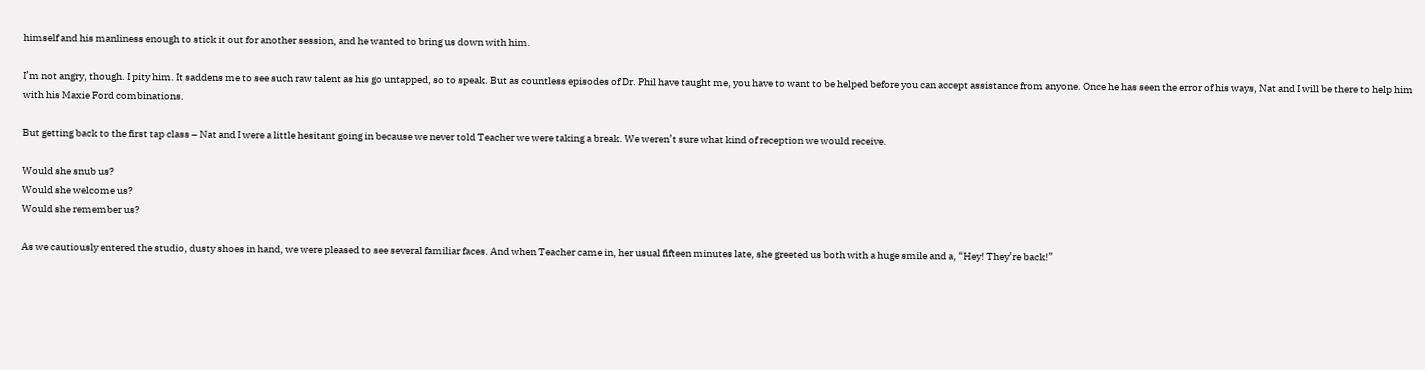himself and his manliness enough to stick it out for another session, and he wanted to bring us down with him.

I’m not angry, though. I pity him. It saddens me to see such raw talent as his go untapped, so to speak. But as countless episodes of Dr. Phil have taught me, you have to want to be helped before you can accept assistance from anyone. Once he has seen the error of his ways, Nat and I will be there to help him with his Maxie Ford combinations.

But getting back to the first tap class – Nat and I were a little hesitant going in because we never told Teacher we were taking a break. We weren’t sure what kind of reception we would receive.

Would she snub us?
Would she welcome us?
Would she remember us?

As we cautiously entered the studio, dusty shoes in hand, we were pleased to see several familiar faces. And when Teacher came in, her usual fifteen minutes late, she greeted us both with a huge smile and a, “Hey! They’re back!”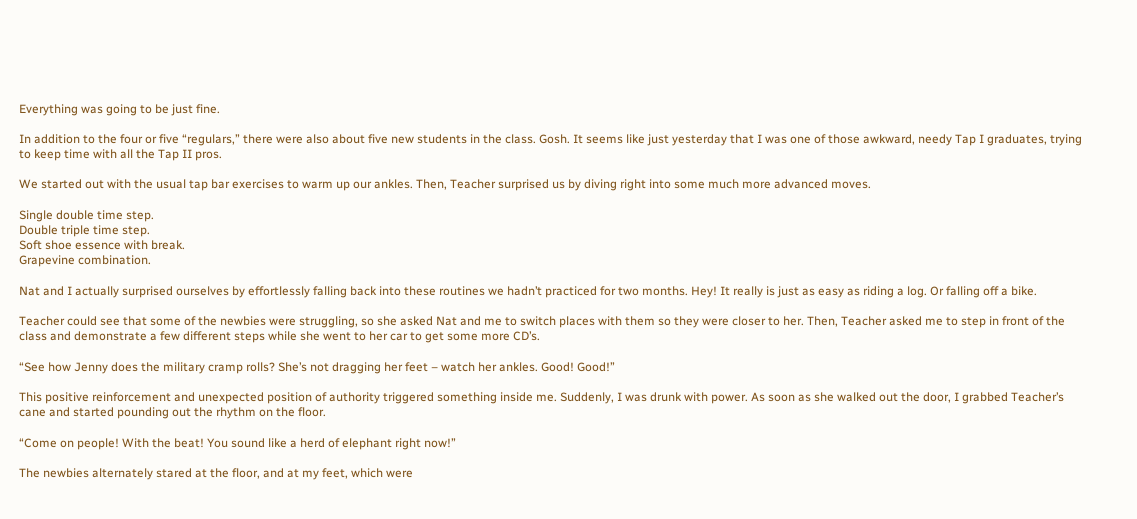Everything was going to be just fine.

In addition to the four or five “regulars,” there were also about five new students in the class. Gosh. It seems like just yesterday that I was one of those awkward, needy Tap I graduates, trying to keep time with all the Tap II pros.

We started out with the usual tap bar exercises to warm up our ankles. Then, Teacher surprised us by diving right into some much more advanced moves.

Single double time step.
Double triple time step.
Soft shoe essence with break.
Grapevine combination.

Nat and I actually surprised ourselves by effortlessly falling back into these routines we hadn’t practiced for two months. Hey! It really is just as easy as riding a log. Or falling off a bike.

Teacher could see that some of the newbies were struggling, so she asked Nat and me to switch places with them so they were closer to her. Then, Teacher asked me to step in front of the class and demonstrate a few different steps while she went to her car to get some more CD’s.

“See how Jenny does the military cramp rolls? She’s not dragging her feet – watch her ankles. Good! Good!”

This positive reinforcement and unexpected position of authority triggered something inside me. Suddenly, I was drunk with power. As soon as she walked out the door, I grabbed Teacher’s cane and started pounding out the rhythm on the floor.

“Come on people! With the beat! You sound like a herd of elephant right now!”

The newbies alternately stared at the floor, and at my feet, which were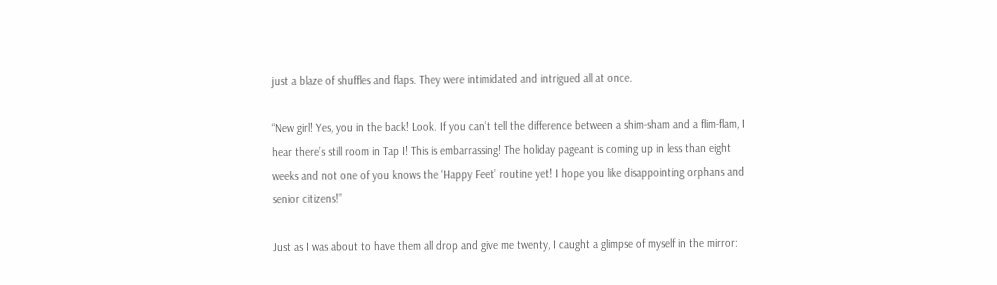just a blaze of shuffles and flaps. They were intimidated and intrigued all at once.

“New girl! Yes, you in the back! Look. If you can’t tell the difference between a shim-sham and a flim-flam, I hear there’s still room in Tap I! This is embarrassing! The holiday pageant is coming up in less than eight weeks and not one of you knows the ‘Happy Feet’ routine yet! I hope you like disappointing orphans and senior citizens!”

Just as I was about to have them all drop and give me twenty, I caught a glimpse of myself in the mirror: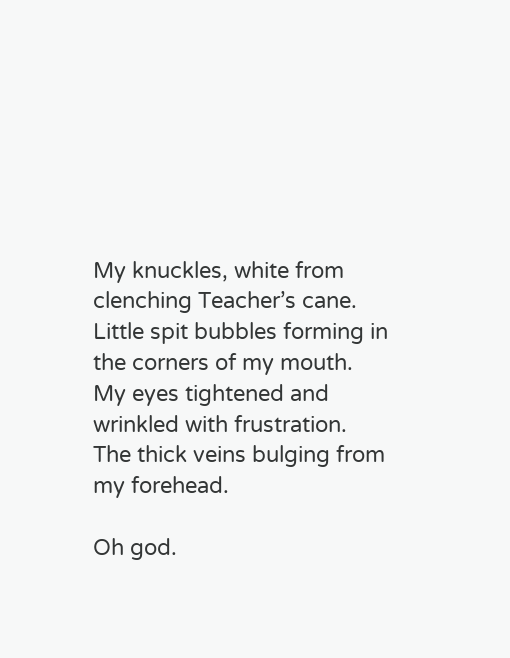My knuckles, white from clenching Teacher’s cane.
Little spit bubbles forming in the corners of my mouth.
My eyes tightened and wrinkled with frustration.
The thick veins bulging from my forehead.

Oh god.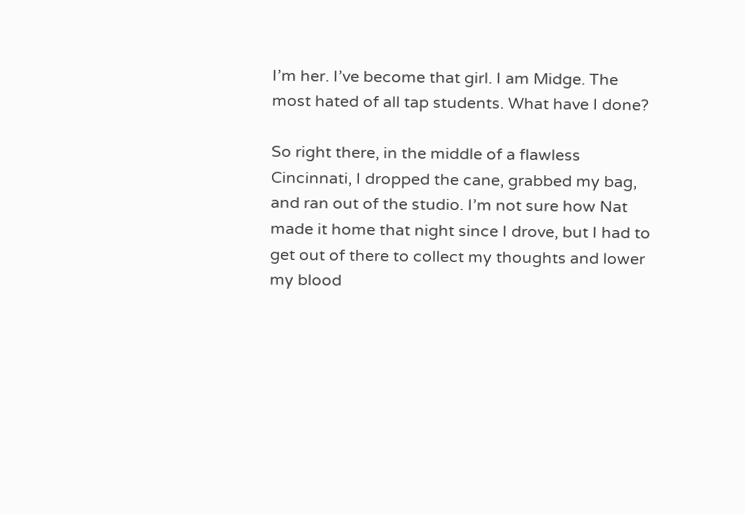I’m her. I’ve become that girl. I am Midge. The most hated of all tap students. What have I done?

So right there, in the middle of a flawless Cincinnati, I dropped the cane, grabbed my bag, and ran out of the studio. I’m not sure how Nat made it home that night since I drove, but I had to get out of there to collect my thoughts and lower my blood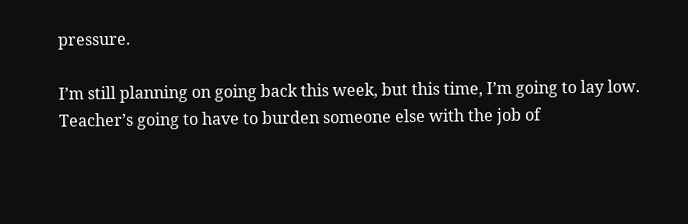pressure.

I’m still planning on going back this week, but this time, I’m going to lay low. Teacher’s going to have to burden someone else with the job of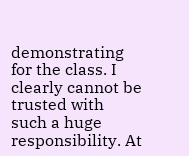demonstrating for the class. I clearly cannot be trusted with such a huge responsibility. At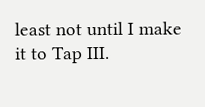least not until I make it to Tap III.